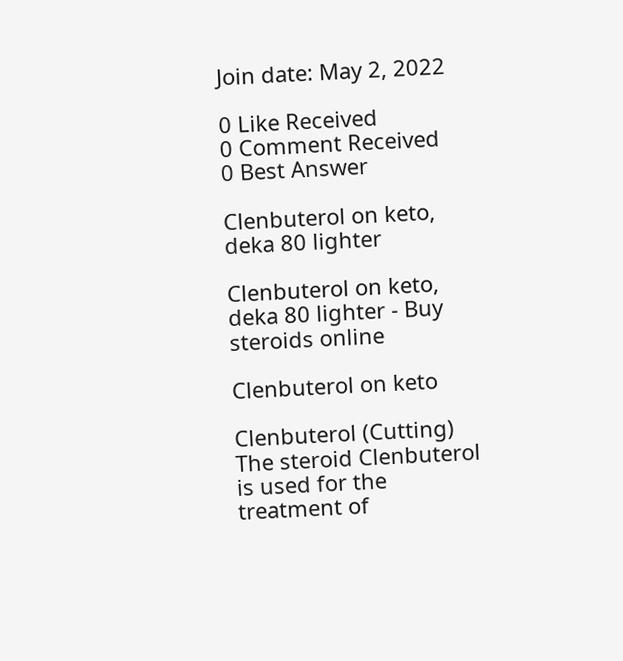Join date: May 2, 2022

0 Like Received
0 Comment Received
0 Best Answer

Clenbuterol on keto, deka 80 lighter

Clenbuterol on keto, deka 80 lighter - Buy steroids online

Clenbuterol on keto

Clenbuterol (Cutting) The steroid Clenbuterol is used for the treatment of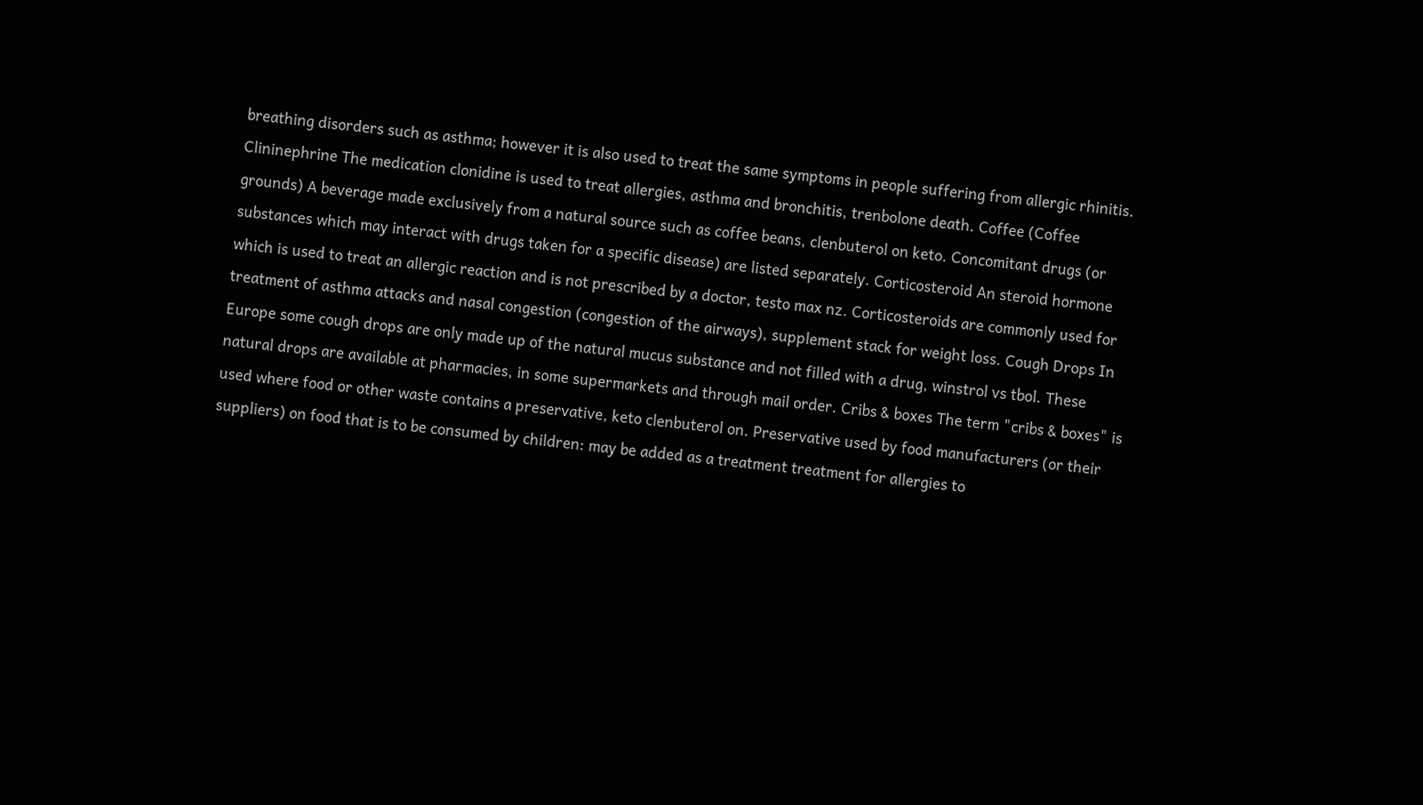breathing disorders such as asthma; however it is also used to treat the same symptoms in people suffering from allergic rhinitis. Clininephrine The medication clonidine is used to treat allergies, asthma and bronchitis, trenbolone death. Coffee (Coffee grounds) A beverage made exclusively from a natural source such as coffee beans, clenbuterol on keto. Concomitant drugs (or substances which may interact with drugs taken for a specific disease) are listed separately. Corticosteroid An steroid hormone which is used to treat an allergic reaction and is not prescribed by a doctor, testo max nz. Corticosteroids are commonly used for treatment of asthma attacks and nasal congestion (congestion of the airways), supplement stack for weight loss. Cough Drops In Europe some cough drops are only made up of the natural mucus substance and not filled with a drug, winstrol vs tbol. These natural drops are available at pharmacies, in some supermarkets and through mail order. Cribs & boxes The term "cribs & boxes" is used where food or other waste contains a preservative, keto clenbuterol on. Preservative used by food manufacturers (or their suppliers) on food that is to be consumed by children: may be added as a treatment treatment for allergies to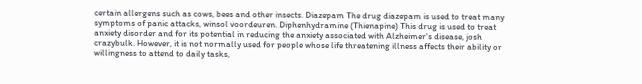certain allergens such as cows, bees and other insects. Diazepam The drug diazepam is used to treat many symptoms of panic attacks, winsol voordeuren. Diphenhydramine (Thienapine) This drug is used to treat anxiety disorder and for its potential in reducing the anxiety associated with Alzheimer's disease, josh crazybulk. However, it is not normally used for people whose life threatening illness affects their ability or willingness to attend to daily tasks,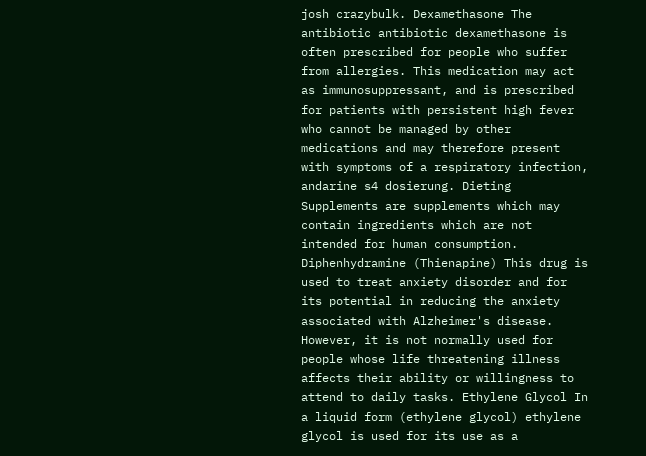josh crazybulk. Dexamethasone The antibiotic antibiotic dexamethasone is often prescribed for people who suffer from allergies. This medication may act as immunosuppressant, and is prescribed for patients with persistent high fever who cannot be managed by other medications and may therefore present with symptoms of a respiratory infection, andarine s4 dosierung. Dieting Supplements are supplements which may contain ingredients which are not intended for human consumption. Diphenhydramine (Thienapine) This drug is used to treat anxiety disorder and for its potential in reducing the anxiety associated with Alzheimer's disease. However, it is not normally used for people whose life threatening illness affects their ability or willingness to attend to daily tasks. Ethylene Glycol In a liquid form (ethylene glycol) ethylene glycol is used for its use as a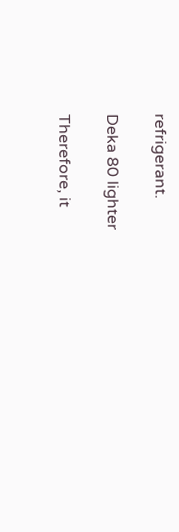refrigerant.

Deka 80 lighter

Therefore, it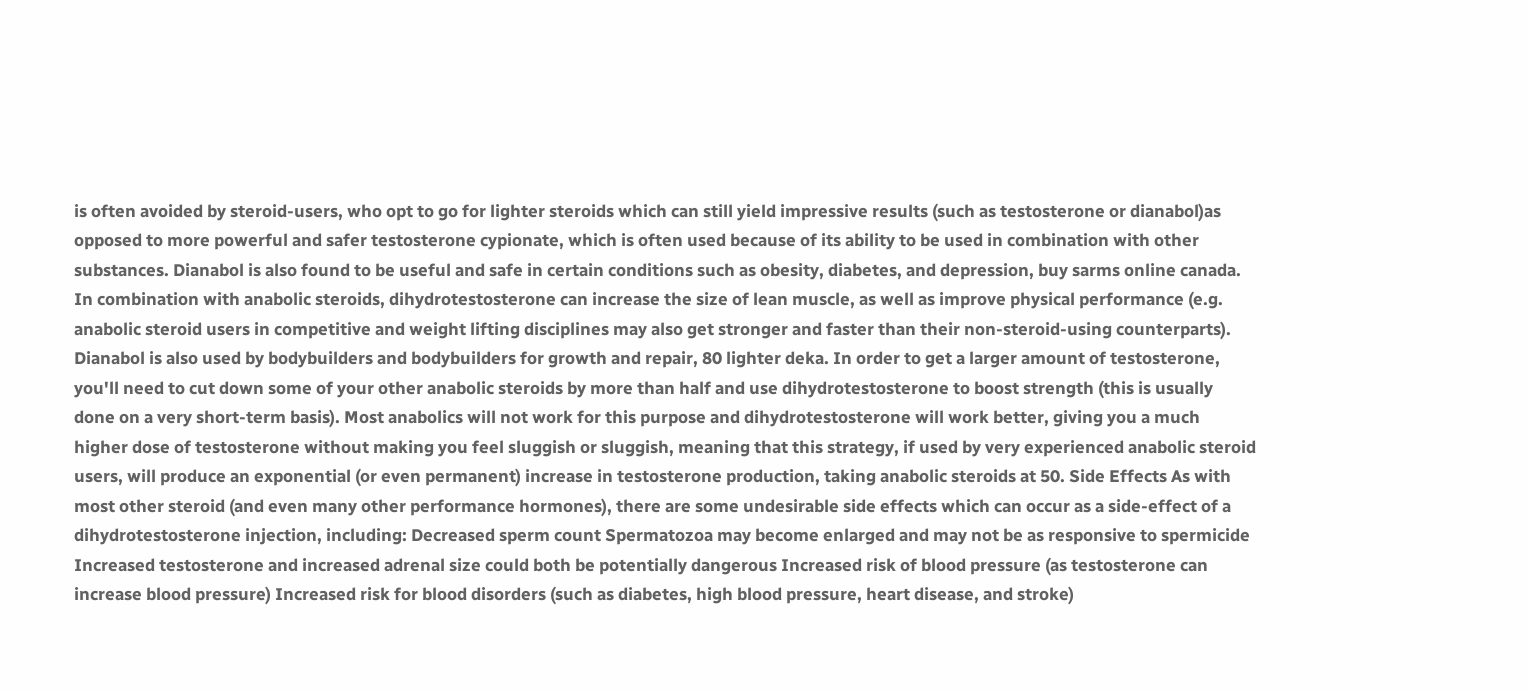is often avoided by steroid-users, who opt to go for lighter steroids which can still yield impressive results (such as testosterone or dianabol)as opposed to more powerful and safer testosterone cypionate, which is often used because of its ability to be used in combination with other substances. Dianabol is also found to be useful and safe in certain conditions such as obesity, diabetes, and depression, buy sarms online canada. In combination with anabolic steroids, dihydrotestosterone can increase the size of lean muscle, as well as improve physical performance (e.g. anabolic steroid users in competitive and weight lifting disciplines may also get stronger and faster than their non-steroid-using counterparts). Dianabol is also used by bodybuilders and bodybuilders for growth and repair, 80 lighter deka. In order to get a larger amount of testosterone, you'll need to cut down some of your other anabolic steroids by more than half and use dihydrotestosterone to boost strength (this is usually done on a very short-term basis). Most anabolics will not work for this purpose and dihydrotestosterone will work better, giving you a much higher dose of testosterone without making you feel sluggish or sluggish, meaning that this strategy, if used by very experienced anabolic steroid users, will produce an exponential (or even permanent) increase in testosterone production, taking anabolic steroids at 50. Side Effects As with most other steroid (and even many other performance hormones), there are some undesirable side effects which can occur as a side-effect of a dihydrotestosterone injection, including: Decreased sperm count Spermatozoa may become enlarged and may not be as responsive to spermicide Increased testosterone and increased adrenal size could both be potentially dangerous Increased risk of blood pressure (as testosterone can increase blood pressure) Increased risk for blood disorders (such as diabetes, high blood pressure, heart disease, and stroke)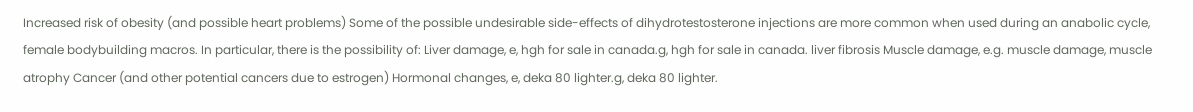Increased risk of obesity (and possible heart problems) Some of the possible undesirable side-effects of dihydrotestosterone injections are more common when used during an anabolic cycle, female bodybuilding macros. In particular, there is the possibility of: Liver damage, e, hgh for sale in canada.g, hgh for sale in canada. liver fibrosis Muscle damage, e.g. muscle damage, muscle atrophy Cancer (and other potential cancers due to estrogen) Hormonal changes, e, deka 80 lighter.g, deka 80 lighter.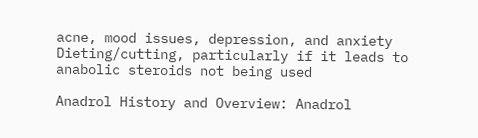acne, mood issues, depression, and anxiety Dieting/cutting, particularly if it leads to anabolic steroids not being used

Anadrol History and Overview: Anadrol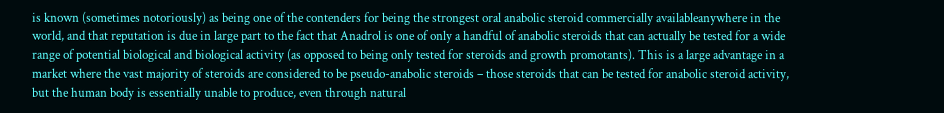is known (sometimes notoriously) as being one of the contenders for being the strongest oral anabolic steroid commercially availableanywhere in the world, and that reputation is due in large part to the fact that Anadrol is one of only a handful of anabolic steroids that can actually be tested for a wide range of potential biological and biological activity (as opposed to being only tested for steroids and growth promotants). This is a large advantage in a market where the vast majority of steroids are considered to be pseudo-anabolic steroids – those steroids that can be tested for anabolic steroid activity, but the human body is essentially unable to produce, even through natural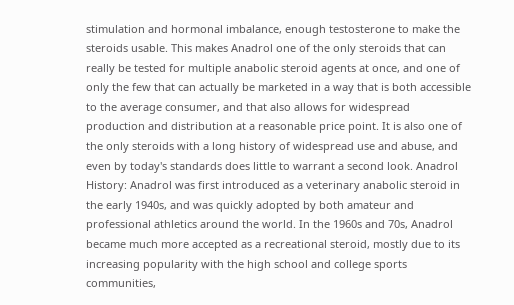stimulation and hormonal imbalance, enough testosterone to make the steroids usable. This makes Anadrol one of the only steroids that can really be tested for multiple anabolic steroid agents at once, and one of only the few that can actually be marketed in a way that is both accessible to the average consumer, and that also allows for widespread production and distribution at a reasonable price point. It is also one of the only steroids with a long history of widespread use and abuse, and even by today's standards does little to warrant a second look. Anadrol History: Anadrol was first introduced as a veterinary anabolic steroid in the early 1940s, and was quickly adopted by both amateur and professional athletics around the world. In the 1960s and 70s, Anadrol became much more accepted as a recreational steroid, mostly due to its increasing popularity with the high school and college sports communities,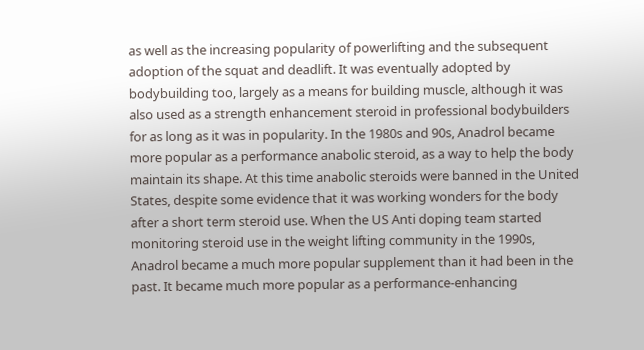as well as the increasing popularity of powerlifting and the subsequent adoption of the squat and deadlift. It was eventually adopted by bodybuilding too, largely as a means for building muscle, although it was also used as a strength enhancement steroid in professional bodybuilders for as long as it was in popularity. In the 1980s and 90s, Anadrol became more popular as a performance anabolic steroid, as a way to help the body maintain its shape. At this time anabolic steroids were banned in the United States, despite some evidence that it was working wonders for the body after a short term steroid use. When the US Anti doping team started monitoring steroid use in the weight lifting community in the 1990s, Anadrol became a much more popular supplement than it had been in the past. It became much more popular as a performance-enhancing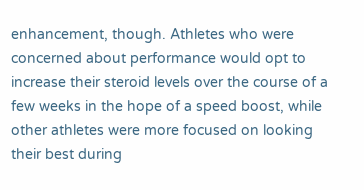enhancement, though. Athletes who were concerned about performance would opt to increase their steroid levels over the course of a few weeks in the hope of a speed boost, while other athletes were more focused on looking their best during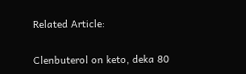Related Article:


Clenbuterol on keto, deka 80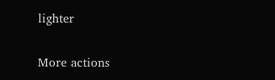lighter

More actions